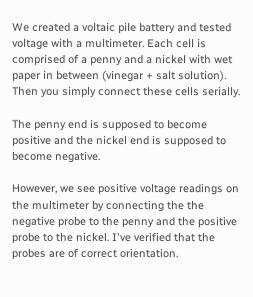We created a voltaic pile battery and tested voltage with a multimeter. Each cell is comprised of a penny and a nickel with wet paper in between (vinegar + salt solution). Then you simply connect these cells serially.

The penny end is supposed to become positive and the nickel end is supposed to become negative.

However, we see positive voltage readings on the multimeter by connecting the the negative probe to the penny and the positive probe to the nickel. I've verified that the probes are of correct orientation.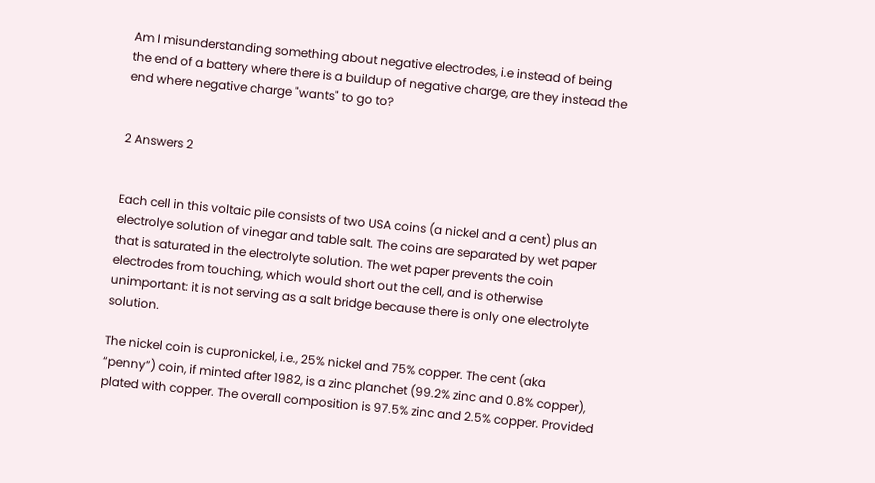Am I misunderstanding something about negative electrodes, i.e instead of being the end of a battery where there is a buildup of negative charge, are they instead the end where negative charge "wants" to go to?


2 Answers 2


Each cell in this voltaic pile consists of two USA coins (a nickel and a cent) plus an electrolye solution of vinegar and table salt. The coins are separated by wet paper that is saturated in the electrolyte solution. The wet paper prevents the coin electrodes from touching, which would short out the cell, and is otherwise unimportant: it is not serving as a salt bridge because there is only one electrolyte solution.

The nickel coin is cupronickel, i.e., 25% nickel and 75% copper. The cent (aka “penny”) coin, if minted after 1982, is a zinc planchet (99.2% zinc and 0.8% copper), plated with copper. The overall composition is 97.5% zinc and 2.5% copper. Provided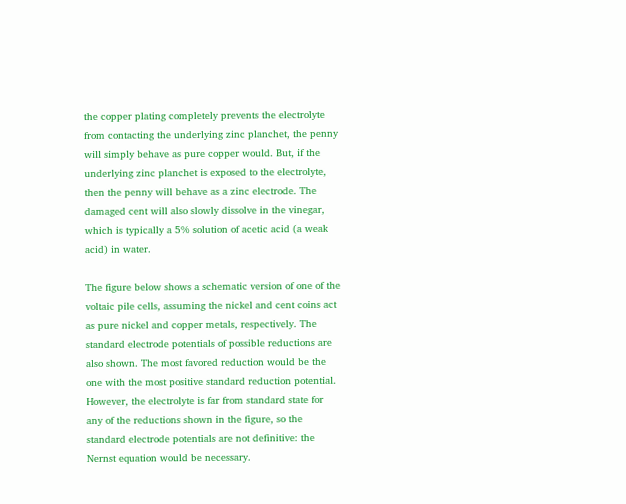the copper plating completely prevents the electrolyte from contacting the underlying zinc planchet, the penny will simply behave as pure copper would. But, if the underlying zinc planchet is exposed to the electrolyte, then the penny will behave as a zinc electrode. The damaged cent will also slowly dissolve in the vinegar, which is typically a 5% solution of acetic acid (a weak acid) in water.

The figure below shows a schematic version of one of the voltaic pile cells, assuming the nickel and cent coins act as pure nickel and copper metals, respectively. The standard electrode potentials of possible reductions are also shown. The most favored reduction would be the one with the most positive standard reduction potential. However, the electrolyte is far from standard state for any of the reductions shown in the figure, so the standard electrode potentials are not definitive: the Nernst equation would be necessary.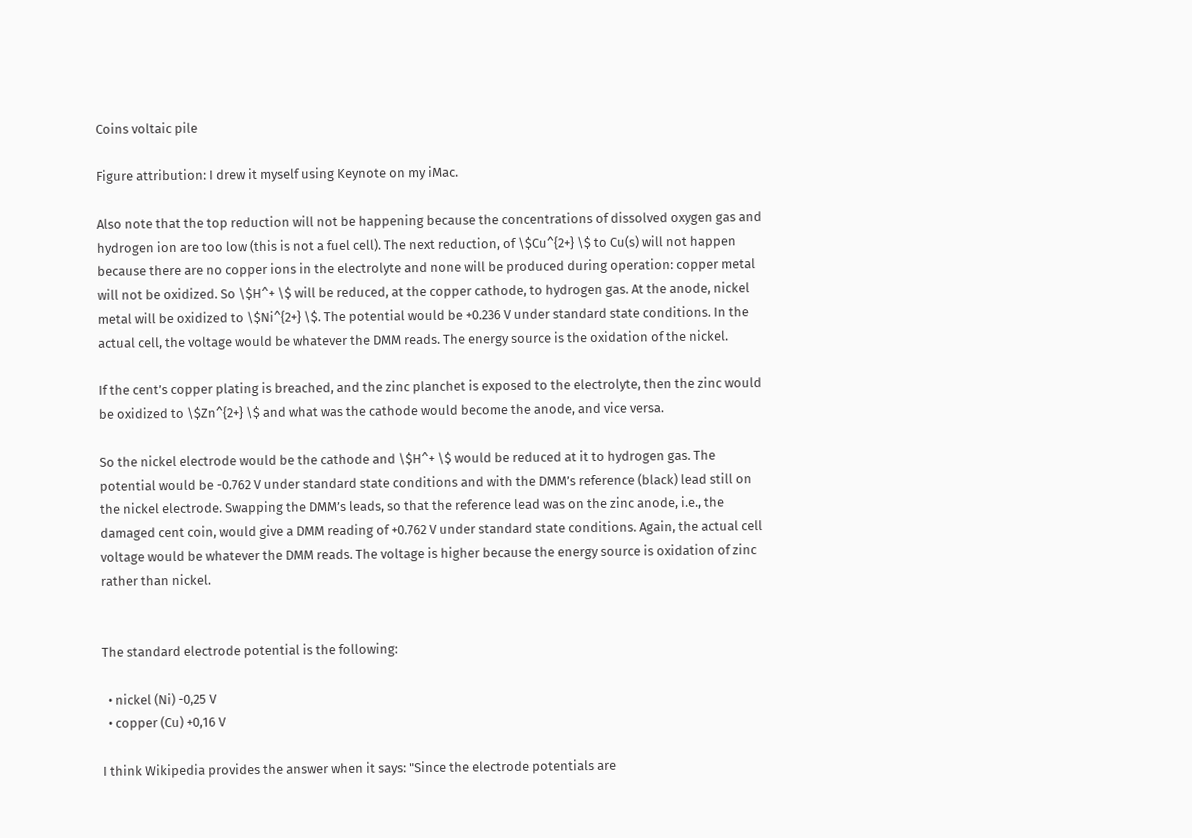Coins voltaic pile

Figure attribution: I drew it myself using Keynote on my iMac.

Also note that the top reduction will not be happening because the concentrations of dissolved oxygen gas and hydrogen ion are too low (this is not a fuel cell). The next reduction, of \$Cu^{2+} \$ to Cu(s) will not happen because there are no copper ions in the electrolyte and none will be produced during operation: copper metal will not be oxidized. So \$H^+ \$ will be reduced, at the copper cathode, to hydrogen gas. At the anode, nickel metal will be oxidized to \$Ni^{2+} \$. The potential would be +0.236 V under standard state conditions. In the actual cell, the voltage would be whatever the DMM reads. The energy source is the oxidation of the nickel.

If the cent’s copper plating is breached, and the zinc planchet is exposed to the electrolyte, then the zinc would be oxidized to \$Zn^{2+} \$ and what was the cathode would become the anode, and vice versa.

So the nickel electrode would be the cathode and \$H^+ \$ would be reduced at it to hydrogen gas. The potential would be -0.762 V under standard state conditions and with the DMM’s reference (black) lead still on the nickel electrode. Swapping the DMM’s leads, so that the reference lead was on the zinc anode, i.e., the damaged cent coin, would give a DMM reading of +0.762 V under standard state conditions. Again, the actual cell voltage would be whatever the DMM reads. The voltage is higher because the energy source is oxidation of zinc rather than nickel.


The standard electrode potential is the following:

  • nickel (Ni) -0,25 V
  • copper (Cu) +0,16 V

I think Wikipedia provides the answer when it says: "Since the electrode potentials are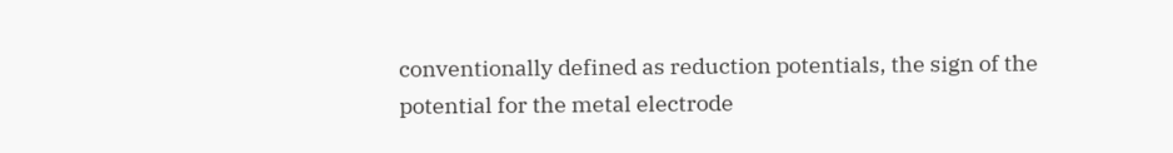conventionally defined as reduction potentials, the sign of the potential for the metal electrode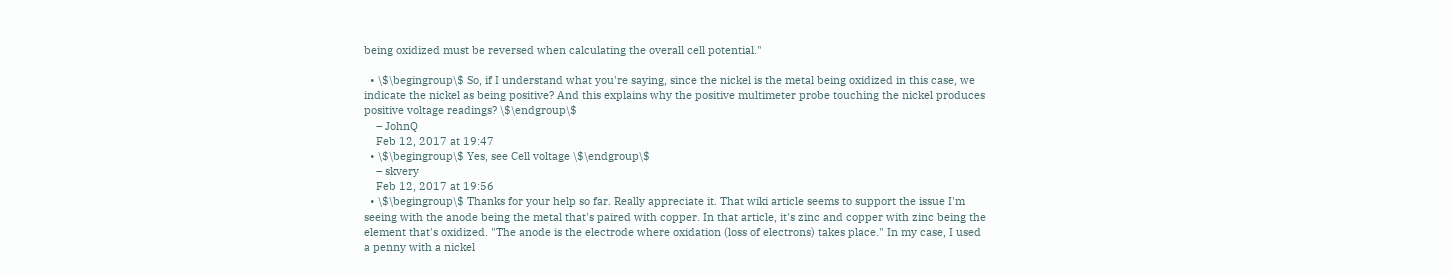being oxidized must be reversed when calculating the overall cell potential."

  • \$\begingroup\$ So, if I understand what you're saying, since the nickel is the metal being oxidized in this case, we indicate the nickel as being positive? And this explains why the positive multimeter probe touching the nickel produces positive voltage readings? \$\endgroup\$
    – JohnQ
    Feb 12, 2017 at 19:47
  • \$\begingroup\$ Yes, see Cell voltage \$\endgroup\$
    – skvery
    Feb 12, 2017 at 19:56
  • \$\begingroup\$ Thanks for your help so far. Really appreciate it. That wiki article seems to support the issue I'm seeing with the anode being the metal that's paired with copper. In that article, it's zinc and copper with zinc being the element that's oxidized. "The anode is the electrode where oxidation (loss of electrons) takes place." In my case, I used a penny with a nickel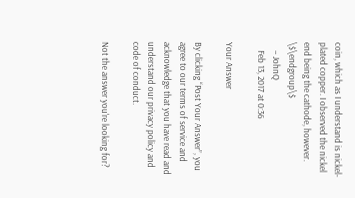coin, which as I understand is nickel-plated copper. I observed the nickel end being the cathode, however. \$\endgroup\$
    – JohnQ
    Feb 13, 2017 at 0:36

Your Answer

By clicking “Post Your Answer”, you agree to our terms of service and acknowledge that you have read and understand our privacy policy and code of conduct.

Not the answer you're looking for?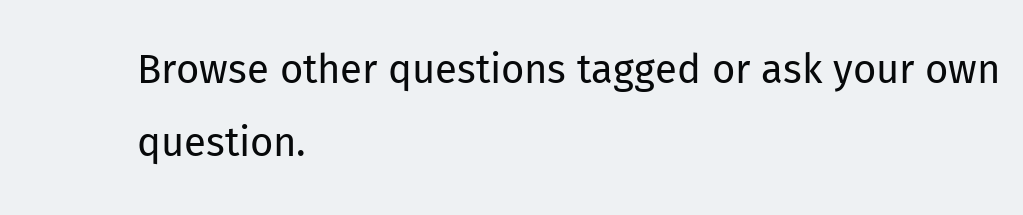Browse other questions tagged or ask your own question.